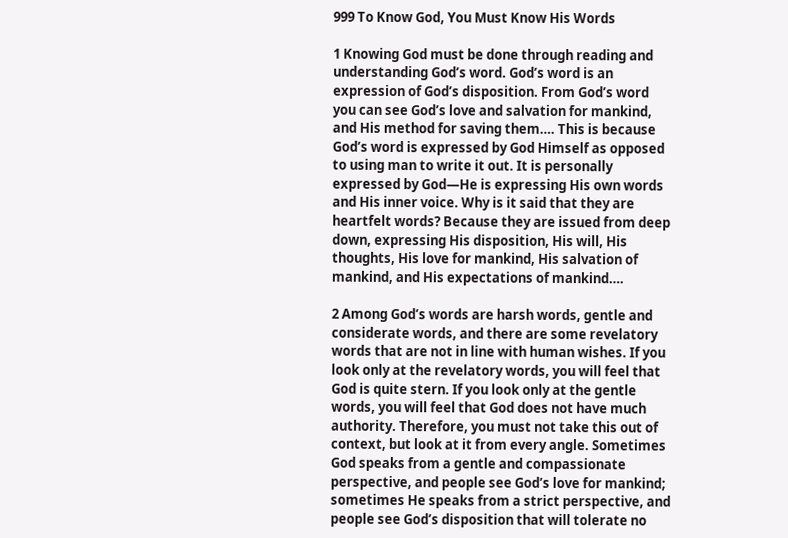999 To Know God, You Must Know His Words

1 Knowing God must be done through reading and understanding God’s word. God’s word is an expression of God’s disposition. From God’s word you can see God’s love and salvation for mankind, and His method for saving them…. This is because God’s word is expressed by God Himself as opposed to using man to write it out. It is personally expressed by God—He is expressing His own words and His inner voice. Why is it said that they are heartfelt words? Because they are issued from deep down, expressing His disposition, His will, His thoughts, His love for mankind, His salvation of mankind, and His expectations of mankind….

2 Among God’s words are harsh words, gentle and considerate words, and there are some revelatory words that are not in line with human wishes. If you look only at the revelatory words, you will feel that God is quite stern. If you look only at the gentle words, you will feel that God does not have much authority. Therefore, you must not take this out of context, but look at it from every angle. Sometimes God speaks from a gentle and compassionate perspective, and people see God’s love for mankind; sometimes He speaks from a strict perspective, and people see God’s disposition that will tolerate no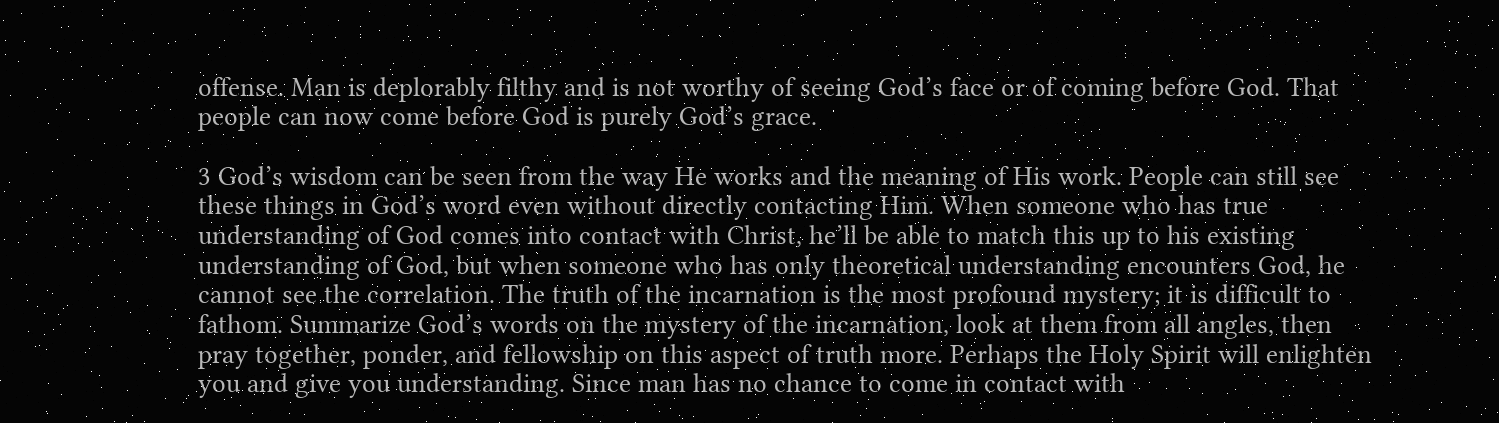offense. Man is deplorably filthy and is not worthy of seeing God’s face or of coming before God. That people can now come before God is purely God’s grace.

3 God’s wisdom can be seen from the way He works and the meaning of His work. People can still see these things in God’s word even without directly contacting Him. When someone who has true understanding of God comes into contact with Christ, he’ll be able to match this up to his existing understanding of God, but when someone who has only theoretical understanding encounters God, he cannot see the correlation. The truth of the incarnation is the most profound mystery; it is difficult to fathom. Summarize God’s words on the mystery of the incarnation, look at them from all angles, then pray together, ponder, and fellowship on this aspect of truth more. Perhaps the Holy Spirit will enlighten you and give you understanding. Since man has no chance to come in contact with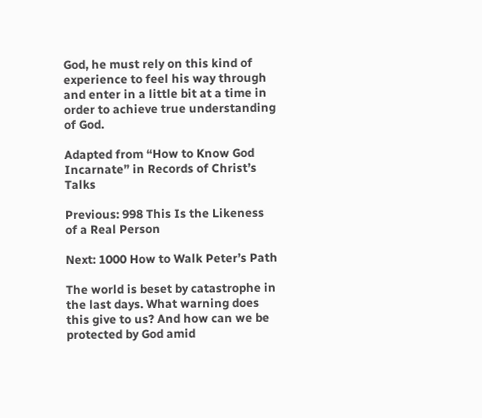God, he must rely on this kind of experience to feel his way through and enter in a little bit at a time in order to achieve true understanding of God.

Adapted from “How to Know God Incarnate” in Records of Christ’s Talks

Previous: 998 This Is the Likeness of a Real Person

Next: 1000 How to Walk Peter’s Path

The world is beset by catastrophe in the last days. What warning does this give to us? And how can we be protected by God amid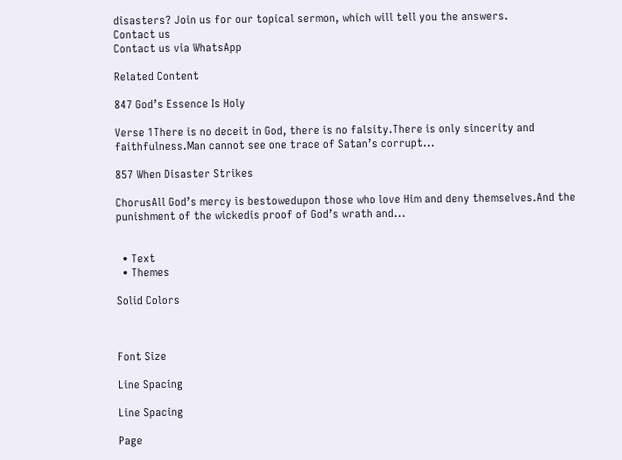disasters? Join us for our topical sermon, which will tell you the answers.
Contact us
Contact us via WhatsApp

Related Content

847 God’s Essence Is Holy

Verse 1There is no deceit in God, there is no falsity.There is only sincerity and faithfulness.Man cannot see one trace of Satan’s corrupt...

857 When Disaster Strikes

ChorusAll God’s mercy is bestowedupon those who love Him and deny themselves.And the punishment of the wickedis proof of God’s wrath and...


  • Text
  • Themes

Solid Colors



Font Size

Line Spacing

Line Spacing

Page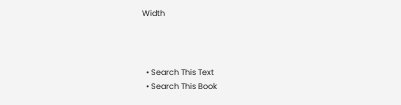Width



  • Search This Text
  • Search This Book